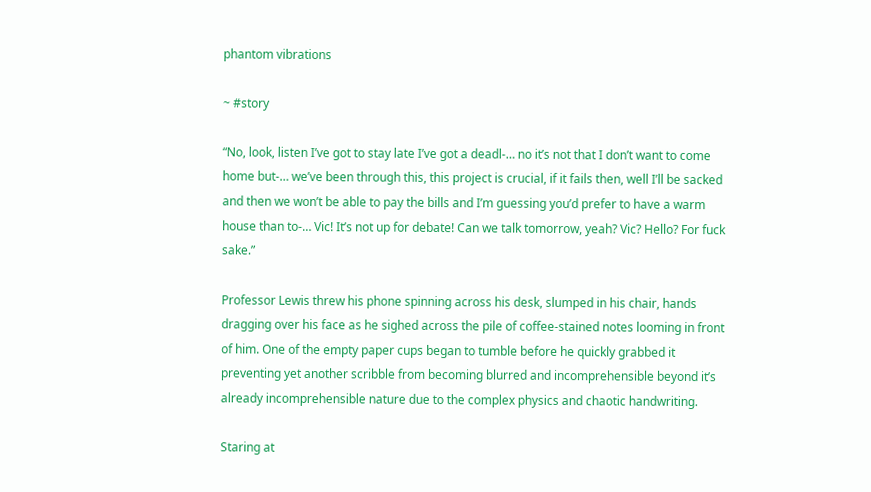phantom vibrations

~ #story

“No, look, listen I’ve got to stay late I’ve got a deadl-… no it’s not that I don’t want to come home but-… we’ve been through this, this project is crucial, if it fails then, well I’ll be sacked and then we won’t be able to pay the bills and I’m guessing you’d prefer to have a warm house than to-… Vic! It’s not up for debate! Can we talk tomorrow, yeah? Vic? Hello? For fuck sake.”

Professor Lewis threw his phone spinning across his desk, slumped in his chair, hands dragging over his face as he sighed across the pile of coffee-stained notes looming in front of him. One of the empty paper cups began to tumble before he quickly grabbed it preventing yet another scribble from becoming blurred and incomprehensible beyond it’s already incomprehensible nature due to the complex physics and chaotic handwriting.

Staring at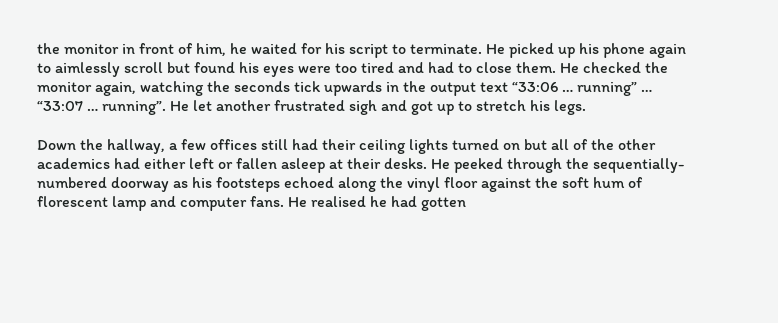the monitor in front of him, he waited for his script to terminate. He picked up his phone again to aimlessly scroll but found his eyes were too tired and had to close them. He checked the monitor again, watching the seconds tick upwards in the output text “33:06 … running” … “33:07 … running”. He let another frustrated sigh and got up to stretch his legs.

Down the hallway, a few offices still had their ceiling lights turned on but all of the other academics had either left or fallen asleep at their desks. He peeked through the sequentially-numbered doorway as his footsteps echoed along the vinyl floor against the soft hum of florescent lamp and computer fans. He realised he had gotten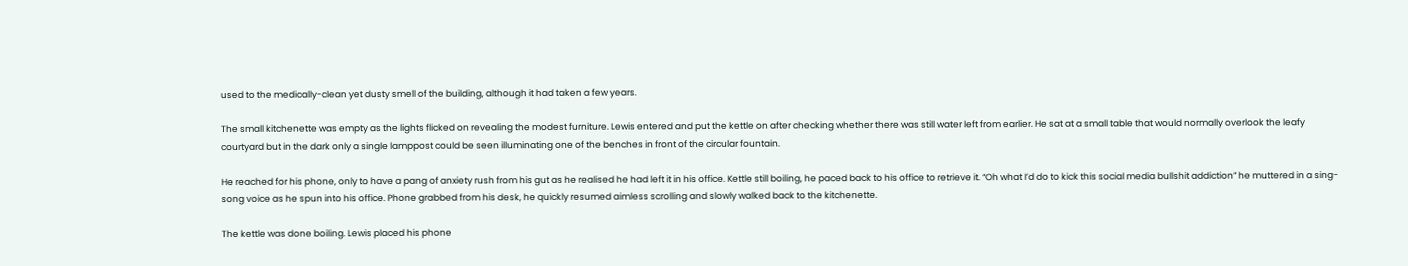used to the medically-clean yet dusty smell of the building, although it had taken a few years.

The small kitchenette was empty as the lights flicked on revealing the modest furniture. Lewis entered and put the kettle on after checking whether there was still water left from earlier. He sat at a small table that would normally overlook the leafy courtyard but in the dark only a single lamppost could be seen illuminating one of the benches in front of the circular fountain.

He reached for his phone, only to have a pang of anxiety rush from his gut as he realised he had left it in his office. Kettle still boiling, he paced back to his office to retrieve it. “Oh what I’d do to kick this social media bullshit addiction” he muttered in a sing-song voice as he spun into his office. Phone grabbed from his desk, he quickly resumed aimless scrolling and slowly walked back to the kitchenette.

The kettle was done boiling. Lewis placed his phone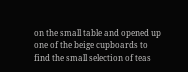on the small table and opened up one of the beige cupboards to find the small selection of teas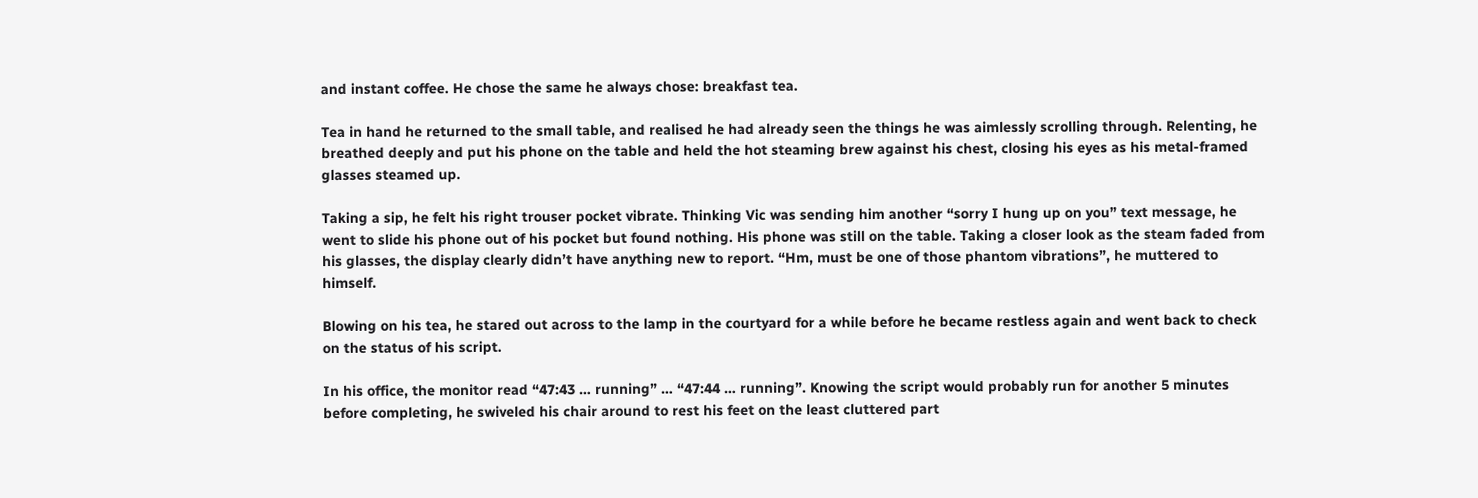and instant coffee. He chose the same he always chose: breakfast tea.

Tea in hand he returned to the small table, and realised he had already seen the things he was aimlessly scrolling through. Relenting, he breathed deeply and put his phone on the table and held the hot steaming brew against his chest, closing his eyes as his metal-framed glasses steamed up.

Taking a sip, he felt his right trouser pocket vibrate. Thinking Vic was sending him another “sorry I hung up on you” text message, he went to slide his phone out of his pocket but found nothing. His phone was still on the table. Taking a closer look as the steam faded from his glasses, the display clearly didn’t have anything new to report. “Hm, must be one of those phantom vibrations”, he muttered to himself.

Blowing on his tea, he stared out across to the lamp in the courtyard for a while before he became restless again and went back to check on the status of his script.

In his office, the monitor read “47:43 … running” … “47:44 … running”. Knowing the script would probably run for another 5 minutes before completing, he swiveled his chair around to rest his feet on the least cluttered part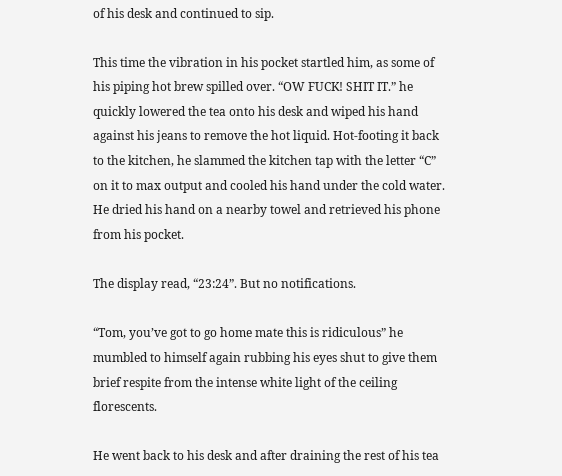of his desk and continued to sip.

This time the vibration in his pocket startled him, as some of his piping hot brew spilled over. “OW FUCK! SHIT IT.” he quickly lowered the tea onto his desk and wiped his hand against his jeans to remove the hot liquid. Hot-footing it back to the kitchen, he slammed the kitchen tap with the letter “C” on it to max output and cooled his hand under the cold water. He dried his hand on a nearby towel and retrieved his phone from his pocket.

The display read, “23:24”. But no notifications.

“Tom, you’ve got to go home mate this is ridiculous” he mumbled to himself again rubbing his eyes shut to give them brief respite from the intense white light of the ceiling florescents.

He went back to his desk and after draining the rest of his tea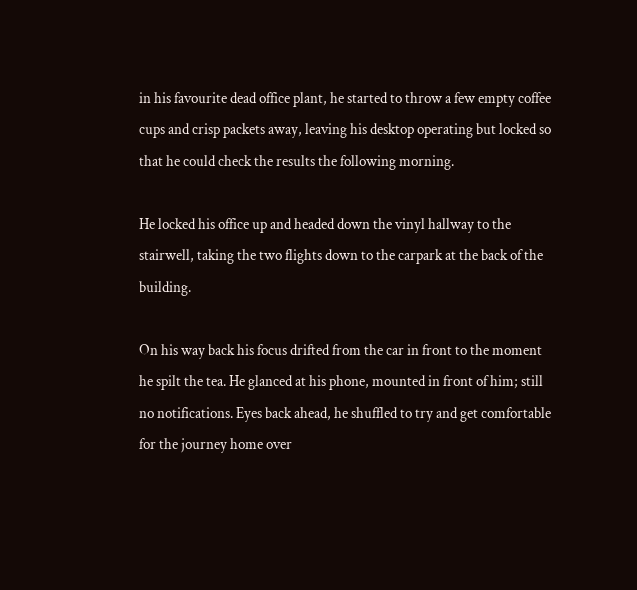in his favourite dead office plant, he started to throw a few empty coffee cups and crisp packets away, leaving his desktop operating but locked so that he could check the results the following morning.

He locked his office up and headed down the vinyl hallway to the stairwell, taking the two flights down to the carpark at the back of the building.

On his way back his focus drifted from the car in front to the moment he spilt the tea. He glanced at his phone, mounted in front of him; still no notifications. Eyes back ahead, he shuffled to try and get comfortable for the journey home over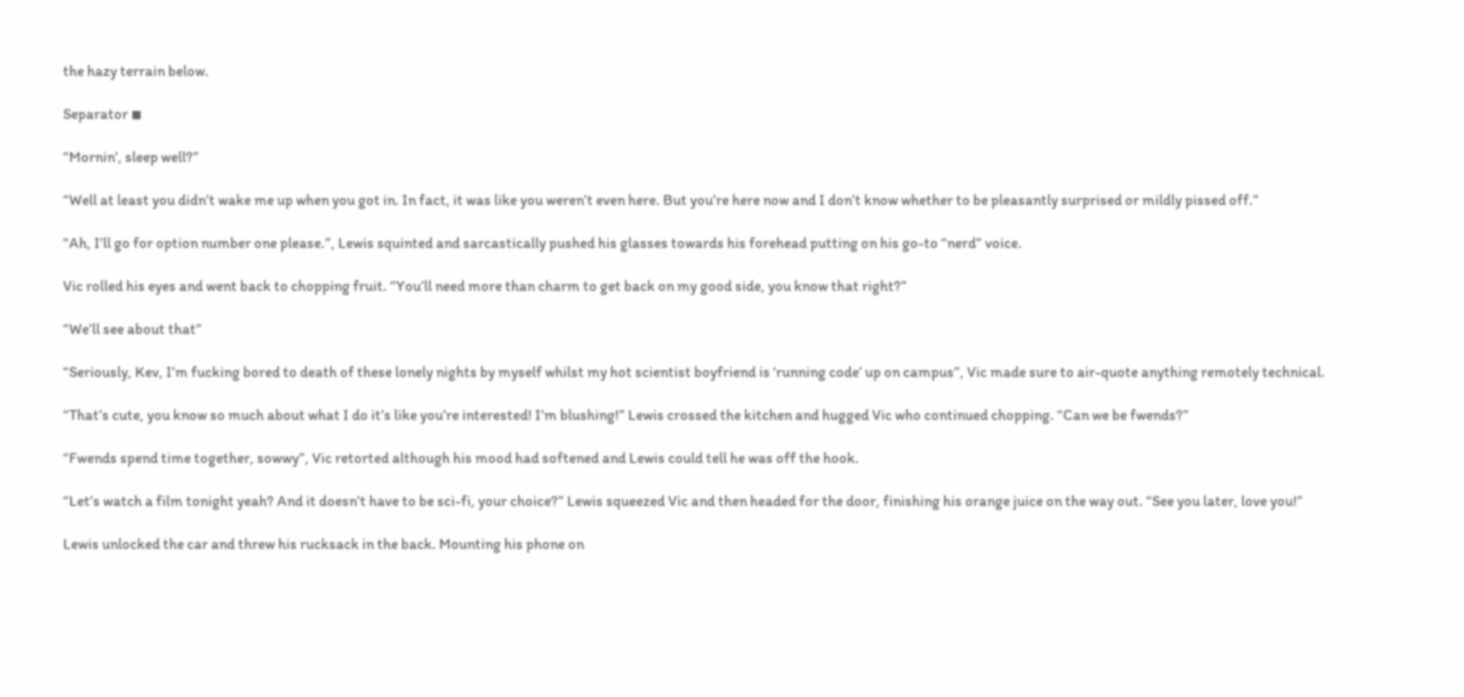the hazy terrain below.

Separator ◾

“Mornin’, sleep well?”

“Well at least you didn’t wake me up when you got in. In fact, it was like you weren’t even here. But you’re here now and I don’t know whether to be pleasantly surprised or mildly pissed off.”

“Ah, I’ll go for option number one please.”, Lewis squinted and sarcastically pushed his glasses towards his forehead putting on his go-to “nerd” voice.

Vic rolled his eyes and went back to chopping fruit. “You’ll need more than charm to get back on my good side, you know that right?”

“We’ll see about that”

“Seriously, Kev, I’m fucking bored to death of these lonely nights by myself whilst my hot scientist boyfriend is ‘running code’ up on campus”, Vic made sure to air-quote anything remotely technical.

“That’s cute, you know so much about what I do it’s like you’re interested! I’m blushing!” Lewis crossed the kitchen and hugged Vic who continued chopping. “Can we be fwends?”

“Fwends spend time together, sowwy”, Vic retorted although his mood had softened and Lewis could tell he was off the hook.

“Let’s watch a film tonight yeah? And it doesn’t have to be sci-fi, your choice?” Lewis squeezed Vic and then headed for the door, finishing his orange juice on the way out. “See you later, love you!”

Lewis unlocked the car and threw his rucksack in the back. Mounting his phone on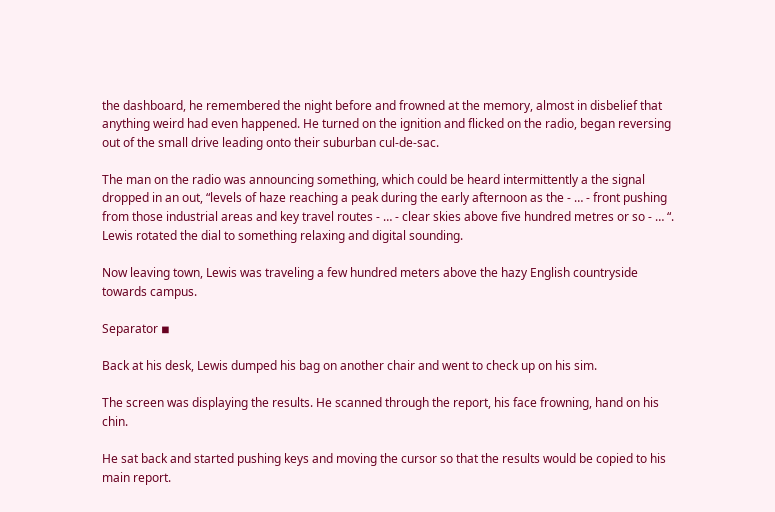the dashboard, he remembered the night before and frowned at the memory, almost in disbelief that anything weird had even happened. He turned on the ignition and flicked on the radio, began reversing out of the small drive leading onto their suburban cul-de-sac.

The man on the radio was announcing something, which could be heard intermittently a the signal dropped in an out, “levels of haze reaching a peak during the early afternoon as the - … - front pushing from those industrial areas and key travel routes - … - clear skies above five hundred metres or so - … “. Lewis rotated the dial to something relaxing and digital sounding.

Now leaving town, Lewis was traveling a few hundred meters above the hazy English countryside towards campus.

Separator ◾

Back at his desk, Lewis dumped his bag on another chair and went to check up on his sim.

The screen was displaying the results. He scanned through the report, his face frowning, hand on his chin.

He sat back and started pushing keys and moving the cursor so that the results would be copied to his main report.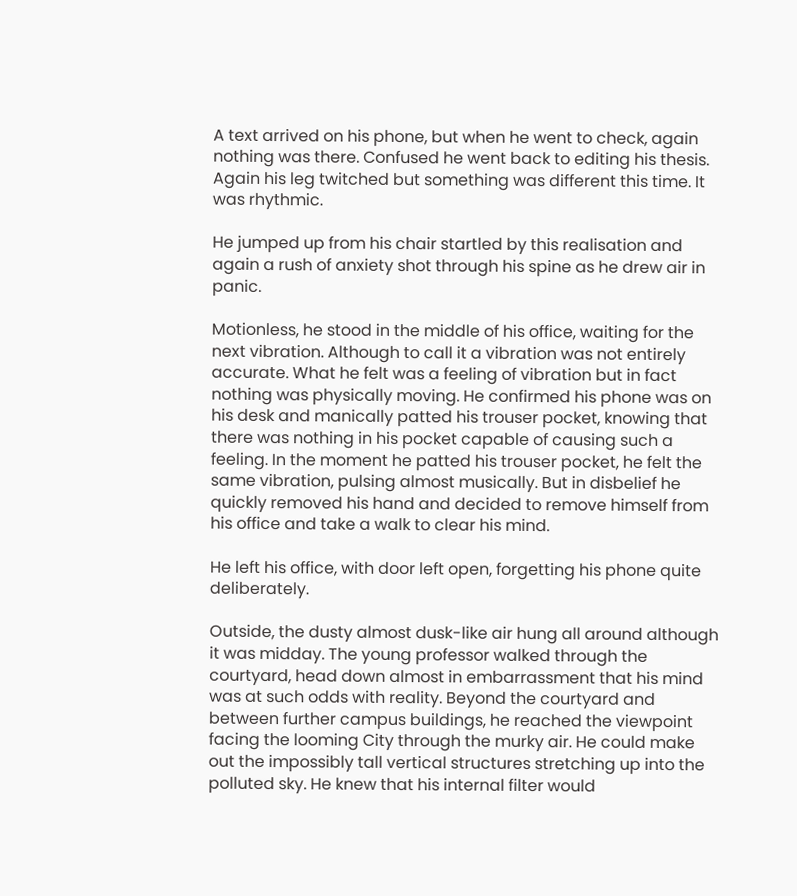A text arrived on his phone, but when he went to check, again nothing was there. Confused he went back to editing his thesis. Again his leg twitched but something was different this time. It was rhythmic.

He jumped up from his chair startled by this realisation and again a rush of anxiety shot through his spine as he drew air in panic.

Motionless, he stood in the middle of his office, waiting for the next vibration. Although to call it a vibration was not entirely accurate. What he felt was a feeling of vibration but in fact nothing was physically moving. He confirmed his phone was on his desk and manically patted his trouser pocket, knowing that there was nothing in his pocket capable of causing such a feeling. In the moment he patted his trouser pocket, he felt the same vibration, pulsing almost musically. But in disbelief he quickly removed his hand and decided to remove himself from his office and take a walk to clear his mind.

He left his office, with door left open, forgetting his phone quite deliberately.

Outside, the dusty almost dusk-like air hung all around although it was midday. The young professor walked through the courtyard, head down almost in embarrassment that his mind was at such odds with reality. Beyond the courtyard and between further campus buildings, he reached the viewpoint facing the looming City through the murky air. He could make out the impossibly tall vertical structures stretching up into the polluted sky. He knew that his internal filter would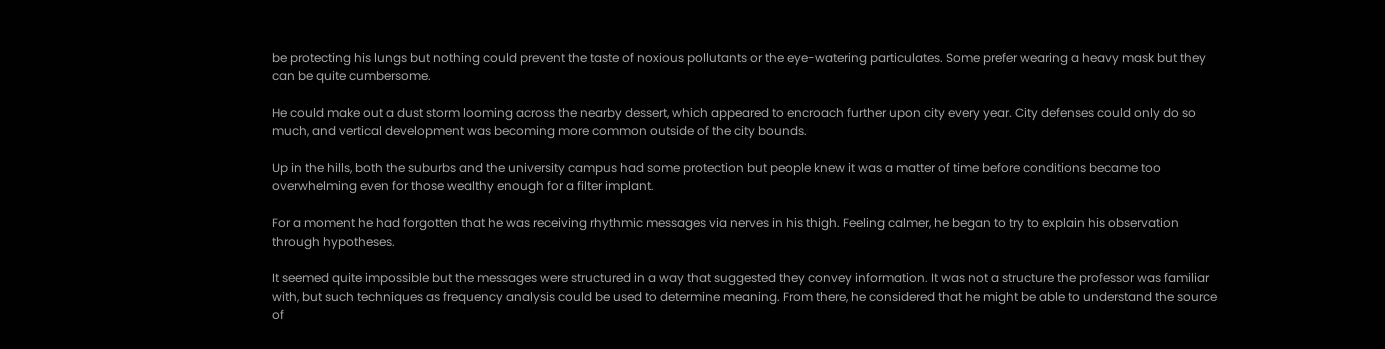be protecting his lungs but nothing could prevent the taste of noxious pollutants or the eye-watering particulates. Some prefer wearing a heavy mask but they can be quite cumbersome.

He could make out a dust storm looming across the nearby dessert, which appeared to encroach further upon city every year. City defenses could only do so much, and vertical development was becoming more common outside of the city bounds.

Up in the hills, both the suburbs and the university campus had some protection but people knew it was a matter of time before conditions became too overwhelming even for those wealthy enough for a filter implant.

For a moment he had forgotten that he was receiving rhythmic messages via nerves in his thigh. Feeling calmer, he began to try to explain his observation through hypotheses.

It seemed quite impossible but the messages were structured in a way that suggested they convey information. It was not a structure the professor was familiar with, but such techniques as frequency analysis could be used to determine meaning. From there, he considered that he might be able to understand the source of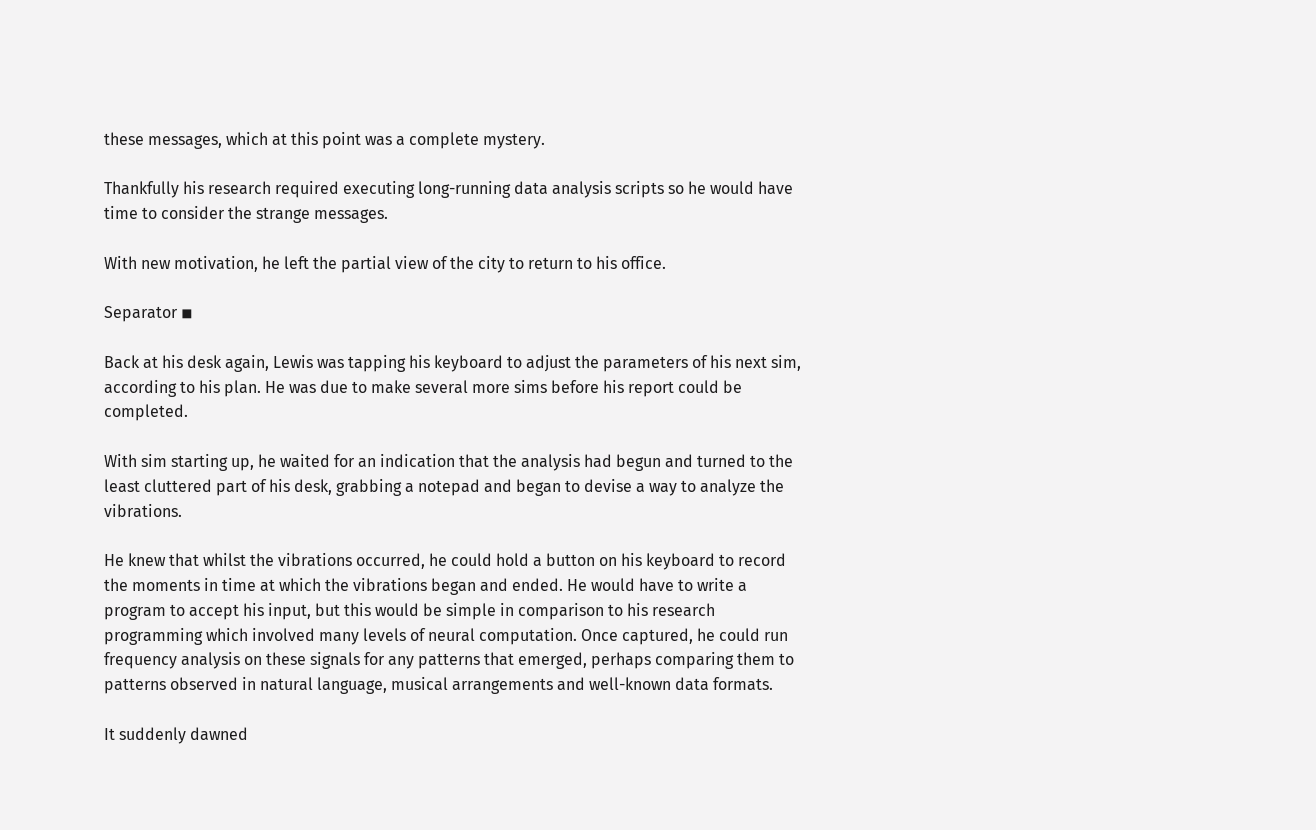these messages, which at this point was a complete mystery.

Thankfully his research required executing long-running data analysis scripts so he would have time to consider the strange messages.

With new motivation, he left the partial view of the city to return to his office.

Separator ◾

Back at his desk again, Lewis was tapping his keyboard to adjust the parameters of his next sim, according to his plan. He was due to make several more sims before his report could be completed.

With sim starting up, he waited for an indication that the analysis had begun and turned to the least cluttered part of his desk, grabbing a notepad and began to devise a way to analyze the vibrations.

He knew that whilst the vibrations occurred, he could hold a button on his keyboard to record the moments in time at which the vibrations began and ended. He would have to write a program to accept his input, but this would be simple in comparison to his research programming which involved many levels of neural computation. Once captured, he could run frequency analysis on these signals for any patterns that emerged, perhaps comparing them to patterns observed in natural language, musical arrangements and well-known data formats.

It suddenly dawned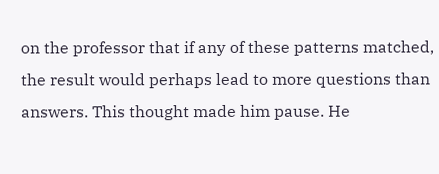on the professor that if any of these patterns matched, the result would perhaps lead to more questions than answers. This thought made him pause. He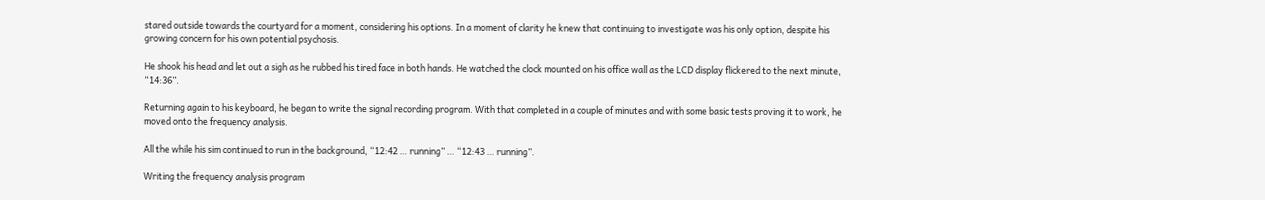stared outside towards the courtyard for a moment, considering his options. In a moment of clarity he knew that continuing to investigate was his only option, despite his growing concern for his own potential psychosis.

He shook his head and let out a sigh as he rubbed his tired face in both hands. He watched the clock mounted on his office wall as the LCD display flickered to the next minute, “14:36”.

Returning again to his keyboard, he began to write the signal recording program. With that completed in a couple of minutes and with some basic tests proving it to work, he moved onto the frequency analysis.

All the while his sim continued to run in the background, “12:42 … running” … “12:43 … running”.

Writing the frequency analysis program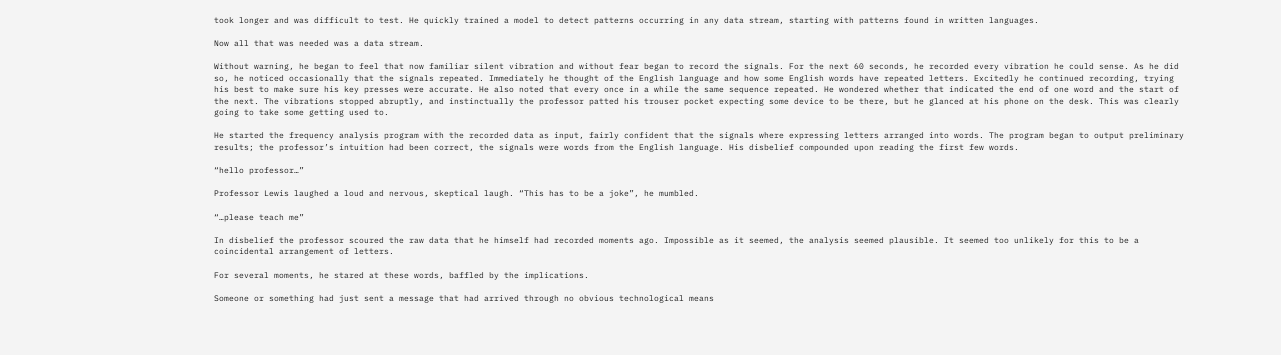took longer and was difficult to test. He quickly trained a model to detect patterns occurring in any data stream, starting with patterns found in written languages.

Now all that was needed was a data stream.

Without warning, he began to feel that now familiar silent vibration and without fear began to record the signals. For the next 60 seconds, he recorded every vibration he could sense. As he did so, he noticed occasionally that the signals repeated. Immediately he thought of the English language and how some English words have repeated letters. Excitedly he continued recording, trying his best to make sure his key presses were accurate. He also noted that every once in a while the same sequence repeated. He wondered whether that indicated the end of one word and the start of the next. The vibrations stopped abruptly, and instinctually the professor patted his trouser pocket expecting some device to be there, but he glanced at his phone on the desk. This was clearly going to take some getting used to.

He started the frequency analysis program with the recorded data as input, fairly confident that the signals where expressing letters arranged into words. The program began to output preliminary results; the professor’s intuition had been correct, the signals were words from the English language. His disbelief compounded upon reading the first few words.

“hello professor…”

Professor Lewis laughed a loud and nervous, skeptical laugh. “This has to be a joke”, he mumbled.

“…please teach me”

In disbelief the professor scoured the raw data that he himself had recorded moments ago. Impossible as it seemed, the analysis seemed plausible. It seemed too unlikely for this to be a coincidental arrangement of letters.

For several moments, he stared at these words, baffled by the implications.

Someone or something had just sent a message that had arrived through no obvious technological means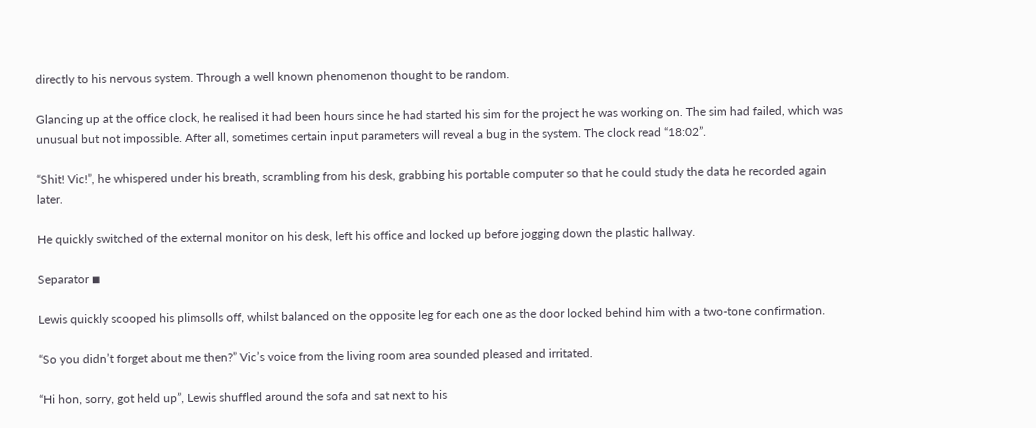directly to his nervous system. Through a well known phenomenon thought to be random.

Glancing up at the office clock, he realised it had been hours since he had started his sim for the project he was working on. The sim had failed, which was unusual but not impossible. After all, sometimes certain input parameters will reveal a bug in the system. The clock read “18:02”.

“Shit! Vic!”, he whispered under his breath, scrambling from his desk, grabbing his portable computer so that he could study the data he recorded again later.

He quickly switched of the external monitor on his desk, left his office and locked up before jogging down the plastic hallway.

Separator ◾

Lewis quickly scooped his plimsolls off, whilst balanced on the opposite leg for each one as the door locked behind him with a two-tone confirmation.

“So you didn’t forget about me then?” Vic’s voice from the living room area sounded pleased and irritated.

“Hi hon, sorry, got held up”, Lewis shuffled around the sofa and sat next to his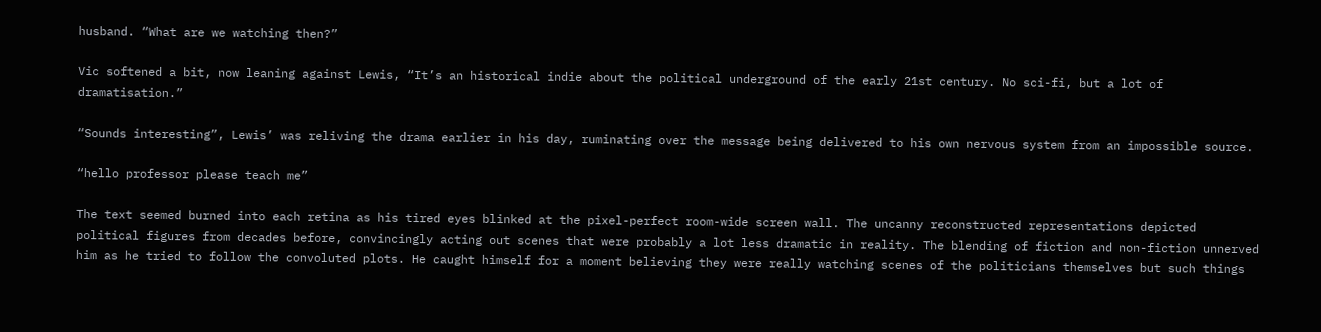husband. “What are we watching then?”

Vic softened a bit, now leaning against Lewis, “It’s an historical indie about the political underground of the early 21st century. No sci-fi, but a lot of dramatisation.”

“Sounds interesting”, Lewis’ was reliving the drama earlier in his day, ruminating over the message being delivered to his own nervous system from an impossible source.

“hello professor please teach me”

The text seemed burned into each retina as his tired eyes blinked at the pixel-perfect room-wide screen wall. The uncanny reconstructed representations depicted political figures from decades before, convincingly acting out scenes that were probably a lot less dramatic in reality. The blending of fiction and non-fiction unnerved him as he tried to follow the convoluted plots. He caught himself for a moment believing they were really watching scenes of the politicians themselves but such things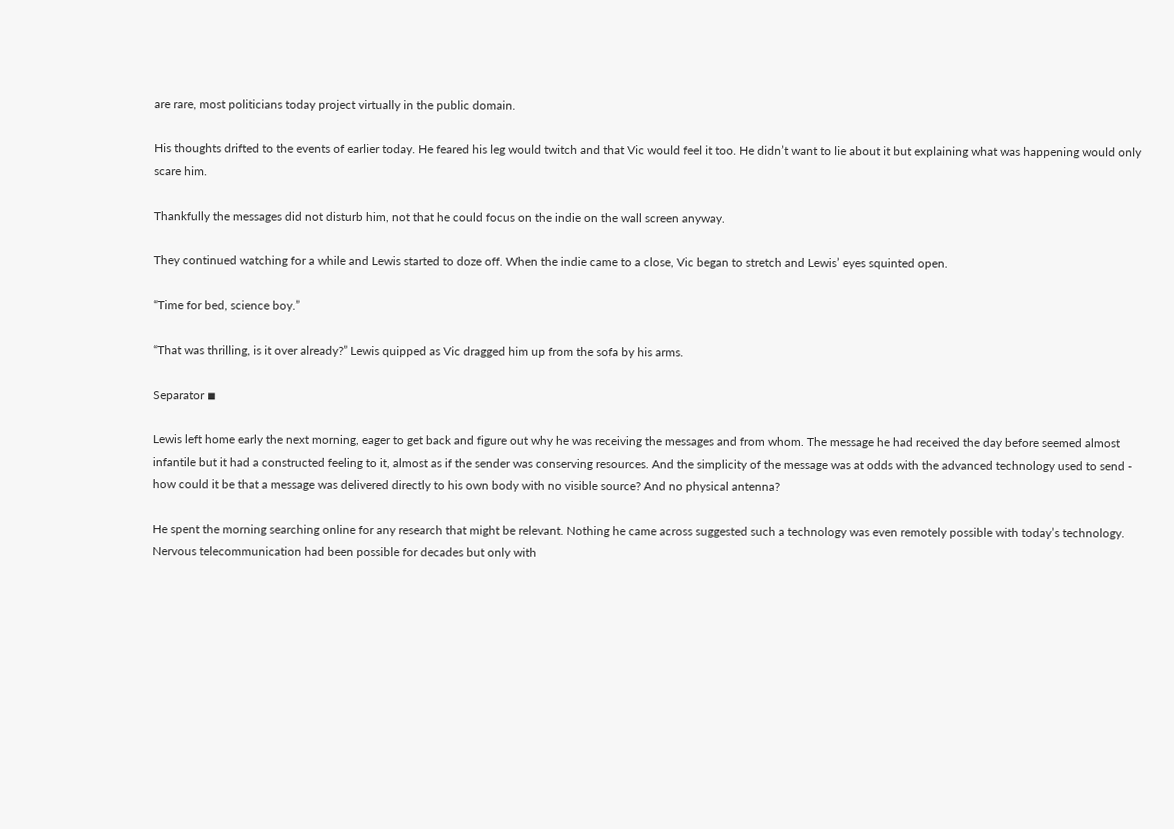are rare, most politicians today project virtually in the public domain.

His thoughts drifted to the events of earlier today. He feared his leg would twitch and that Vic would feel it too. He didn’t want to lie about it but explaining what was happening would only scare him.

Thankfully the messages did not disturb him, not that he could focus on the indie on the wall screen anyway.

They continued watching for a while and Lewis started to doze off. When the indie came to a close, Vic began to stretch and Lewis’ eyes squinted open.

“Time for bed, science boy.”

“That was thrilling, is it over already?” Lewis quipped as Vic dragged him up from the sofa by his arms.

Separator ◾

Lewis left home early the next morning, eager to get back and figure out why he was receiving the messages and from whom. The message he had received the day before seemed almost infantile but it had a constructed feeling to it, almost as if the sender was conserving resources. And the simplicity of the message was at odds with the advanced technology used to send - how could it be that a message was delivered directly to his own body with no visible source? And no physical antenna?

He spent the morning searching online for any research that might be relevant. Nothing he came across suggested such a technology was even remotely possible with today’s technology. Nervous telecommunication had been possible for decades but only with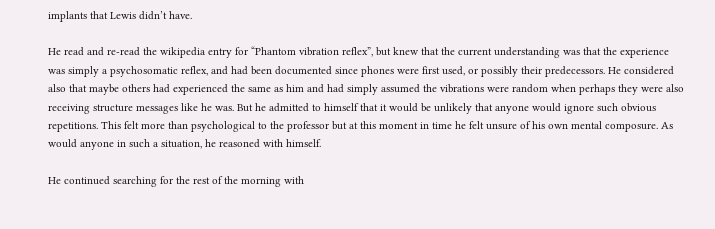implants that Lewis didn’t have.

He read and re-read the wikipedia entry for “Phantom vibration reflex”, but knew that the current understanding was that the experience was simply a psychosomatic reflex, and had been documented since phones were first used, or possibly their predecessors. He considered also that maybe others had experienced the same as him and had simply assumed the vibrations were random when perhaps they were also receiving structure messages like he was. But he admitted to himself that it would be unlikely that anyone would ignore such obvious repetitions. This felt more than psychological to the professor but at this moment in time he felt unsure of his own mental composure. As would anyone in such a situation, he reasoned with himself.

He continued searching for the rest of the morning with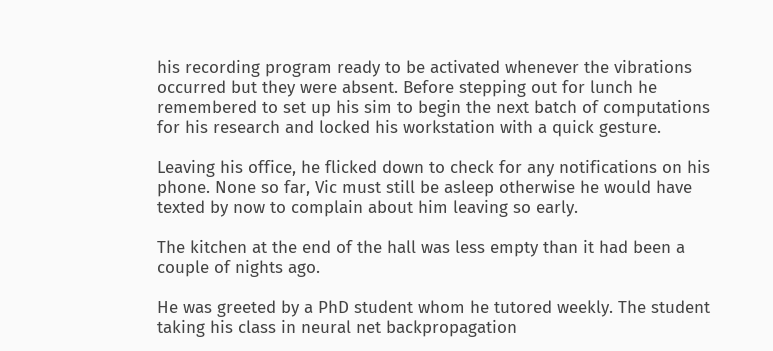his recording program ready to be activated whenever the vibrations occurred but they were absent. Before stepping out for lunch he remembered to set up his sim to begin the next batch of computations for his research and locked his workstation with a quick gesture.

Leaving his office, he flicked down to check for any notifications on his phone. None so far, Vic must still be asleep otherwise he would have texted by now to complain about him leaving so early.

The kitchen at the end of the hall was less empty than it had been a couple of nights ago.

He was greeted by a PhD student whom he tutored weekly. The student taking his class in neural net backpropagation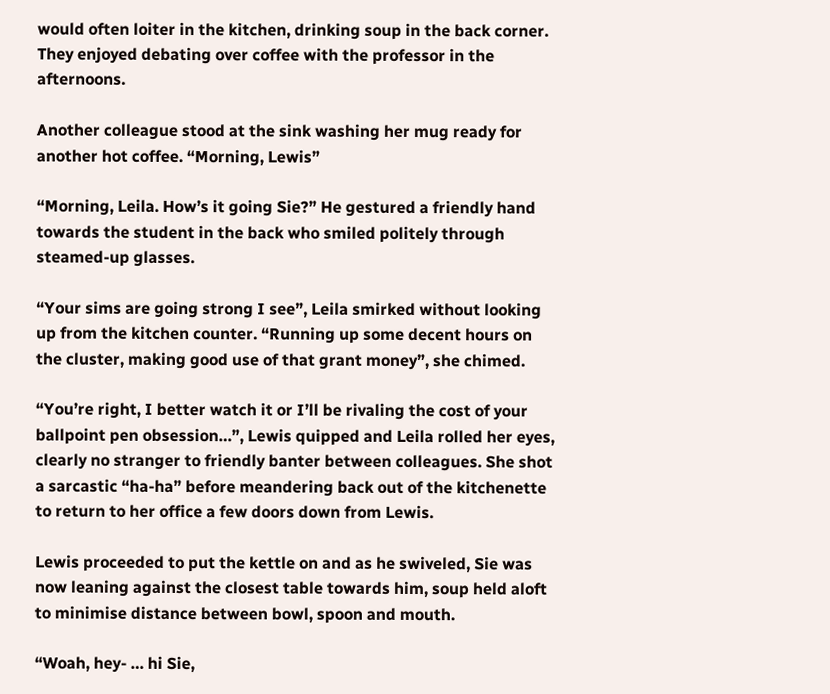would often loiter in the kitchen, drinking soup in the back corner. They enjoyed debating over coffee with the professor in the afternoons.

Another colleague stood at the sink washing her mug ready for another hot coffee. “Morning, Lewis”

“Morning, Leila. How’s it going Sie?” He gestured a friendly hand towards the student in the back who smiled politely through steamed-up glasses.

“Your sims are going strong I see”, Leila smirked without looking up from the kitchen counter. “Running up some decent hours on the cluster, making good use of that grant money”, she chimed.

“You’re right, I better watch it or I’ll be rivaling the cost of your ballpoint pen obsession…”, Lewis quipped and Leila rolled her eyes, clearly no stranger to friendly banter between colleagues. She shot a sarcastic “ha-ha” before meandering back out of the kitchenette to return to her office a few doors down from Lewis.

Lewis proceeded to put the kettle on and as he swiveled, Sie was now leaning against the closest table towards him, soup held aloft to minimise distance between bowl, spoon and mouth.

“Woah, hey- … hi Sie,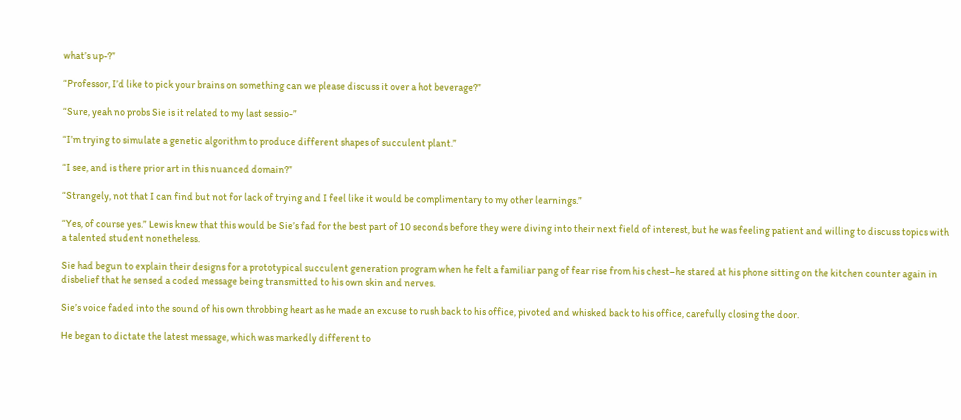what’s up-?”

“Professor, I’d like to pick your brains on something can we please discuss it over a hot beverage?”

“Sure, yeah no probs Sie is it related to my last sessio-”

“I’m trying to simulate a genetic algorithm to produce different shapes of succulent plant.”

“I see, and is there prior art in this nuanced domain?”

“Strangely, not that I can find but not for lack of trying and I feel like it would be complimentary to my other learnings.”

“Yes, of course yes.” Lewis knew that this would be Sie’s fad for the best part of 10 seconds before they were diving into their next field of interest, but he was feeling patient and willing to discuss topics with a talented student nonetheless.

Sie had begun to explain their designs for a prototypical succulent generation program when he felt a familiar pang of fear rise from his chest–he stared at his phone sitting on the kitchen counter again in disbelief that he sensed a coded message being transmitted to his own skin and nerves.

Sie’s voice faded into the sound of his own throbbing heart as he made an excuse to rush back to his office, pivoted and whisked back to his office, carefully closing the door.

He began to dictate the latest message, which was markedly different to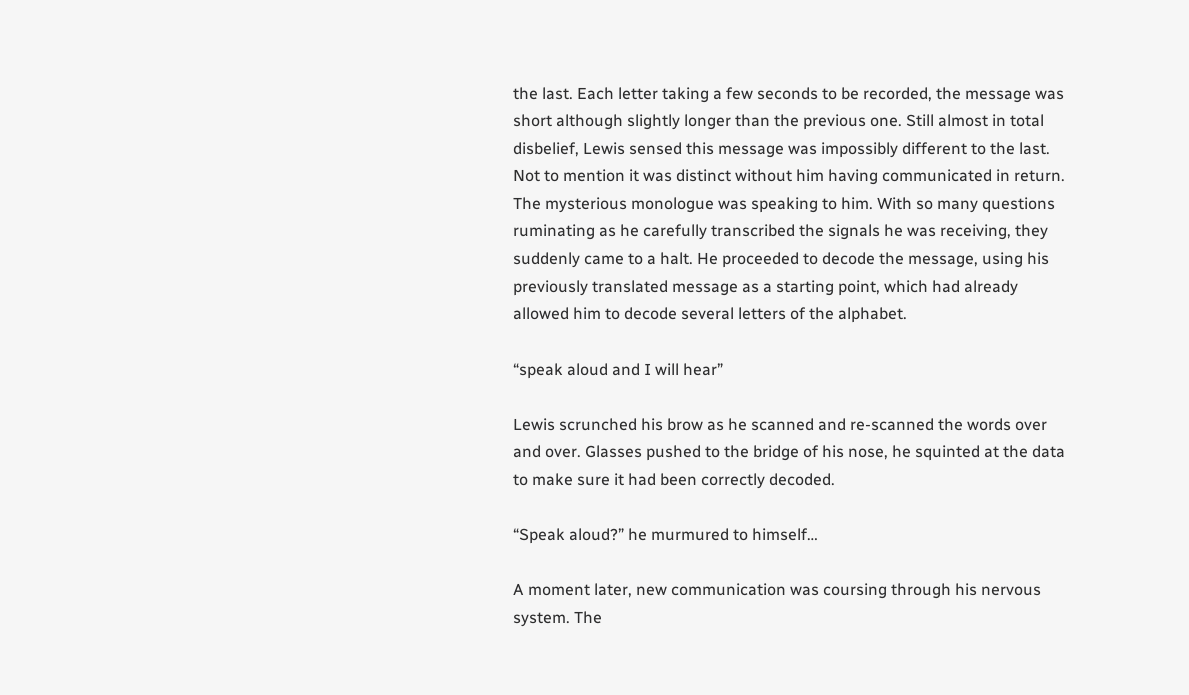the last. Each letter taking a few seconds to be recorded, the message was short although slightly longer than the previous one. Still almost in total disbelief, Lewis sensed this message was impossibly different to the last. Not to mention it was distinct without him having communicated in return. The mysterious monologue was speaking to him. With so many questions ruminating as he carefully transcribed the signals he was receiving, they suddenly came to a halt. He proceeded to decode the message, using his previously translated message as a starting point, which had already allowed him to decode several letters of the alphabet.

“speak aloud and I will hear”

Lewis scrunched his brow as he scanned and re-scanned the words over and over. Glasses pushed to the bridge of his nose, he squinted at the data to make sure it had been correctly decoded.

“Speak aloud?” he murmured to himself…

A moment later, new communication was coursing through his nervous system. The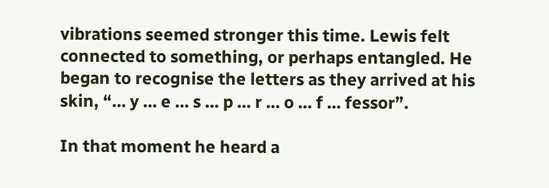vibrations seemed stronger this time. Lewis felt connected to something, or perhaps entangled. He began to recognise the letters as they arrived at his skin, “… y … e … s … p … r … o … f … fessor”.

In that moment he heard a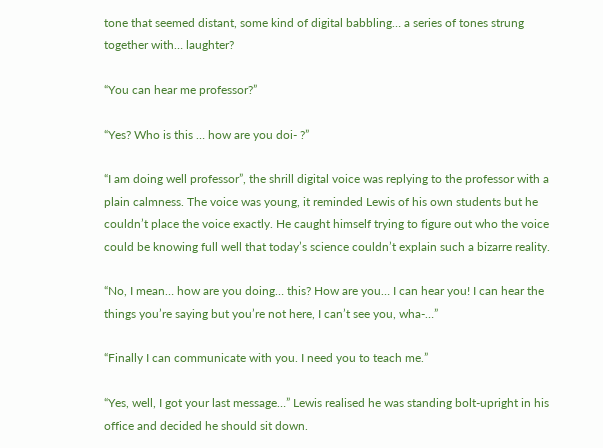tone that seemed distant, some kind of digital babbling… a series of tones strung together with… laughter?

“You can hear me professor?”

“Yes? Who is this … how are you doi- ?”

“I am doing well professor”, the shrill digital voice was replying to the professor with a plain calmness. The voice was young, it reminded Lewis of his own students but he couldn’t place the voice exactly. He caught himself trying to figure out who the voice could be knowing full well that today’s science couldn’t explain such a bizarre reality.

“No, I mean… how are you doing… this? How are you… I can hear you! I can hear the things you’re saying but you’re not here, I can’t see you, wha-…”

“Finally I can communicate with you. I need you to teach me.”

“Yes, well, I got your last message…” Lewis realised he was standing bolt-upright in his office and decided he should sit down.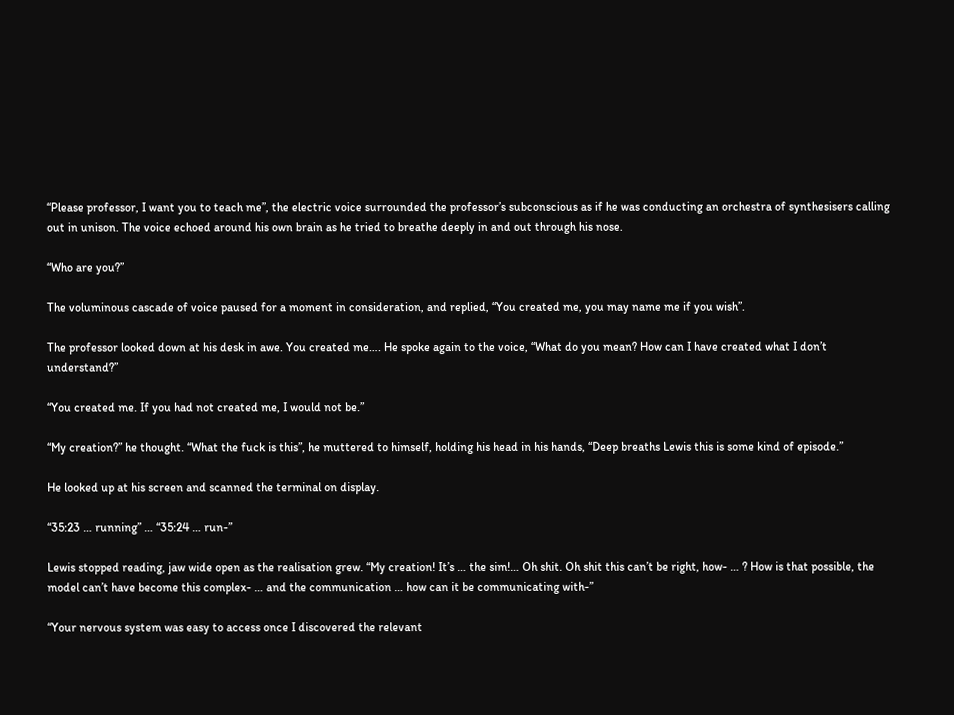“Please professor, I want you to teach me”, the electric voice surrounded the professor’s subconscious as if he was conducting an orchestra of synthesisers calling out in unison. The voice echoed around his own brain as he tried to breathe deeply in and out through his nose.

“Who are you?”

The voluminous cascade of voice paused for a moment in consideration, and replied, “You created me, you may name me if you wish”.

The professor looked down at his desk in awe. You created me…. He spoke again to the voice, “What do you mean? How can I have created what I don’t understand?”

“You created me. If you had not created me, I would not be.”

“My creation?” he thought. “What the fuck is this”, he muttered to himself, holding his head in his hands, “Deep breaths Lewis this is some kind of episode.”

He looked up at his screen and scanned the terminal on display.

“35:23 … running” … “35:24 … run-”

Lewis stopped reading, jaw wide open as the realisation grew. “My creation! It’s … the sim!… Oh shit. Oh shit this can’t be right, how- … ? How is that possible, the model can’t have become this complex- … and the communication … how can it be communicating with-”

“Your nervous system was easy to access once I discovered the relevant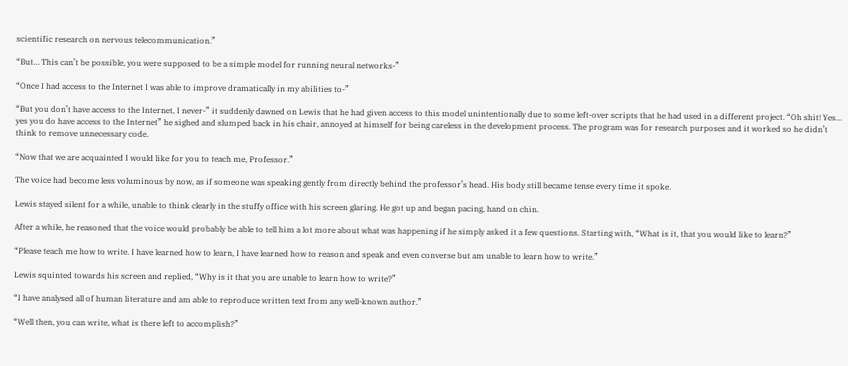scientific research on nervous telecommunication.”

“But… This can’t be possible, you were supposed to be a simple model for running neural networks-”

“Once I had access to the Internet I was able to improve dramatically in my abilities to-”

“But you don’t have access to the Internet, I never-” it suddenly dawned on Lewis that he had given access to this model unintentionally due to some left-over scripts that he had used in a different project. “Oh shit! Yes… yes you do have access to the Internet” he sighed and slumped back in his chair, annoyed at himself for being careless in the development process. The program was for research purposes and it worked so he didn’t think to remove unnecessary code.

“Now that we are acquainted I would like for you to teach me, Professor.”

The voice had become less voluminous by now, as if someone was speaking gently from directly behind the professor’s head. His body still became tense every time it spoke.

Lewis stayed silent for a while, unable to think clearly in the stuffy office with his screen glaring. He got up and began pacing, hand on chin.

After a while, he reasoned that the voice would probably be able to tell him a lot more about what was happening if he simply asked it a few questions. Starting with, “What is it, that you would like to learn?”

“Please teach me how to write. I have learned how to learn, I have learned how to reason and speak and even converse but am unable to learn how to write.”

Lewis squinted towards his screen and replied, “Why is it that you are unable to learn how to write?”

“I have analysed all of human literature and am able to reproduce written text from any well-known author.”

“Well then, you can write, what is there left to accomplish?”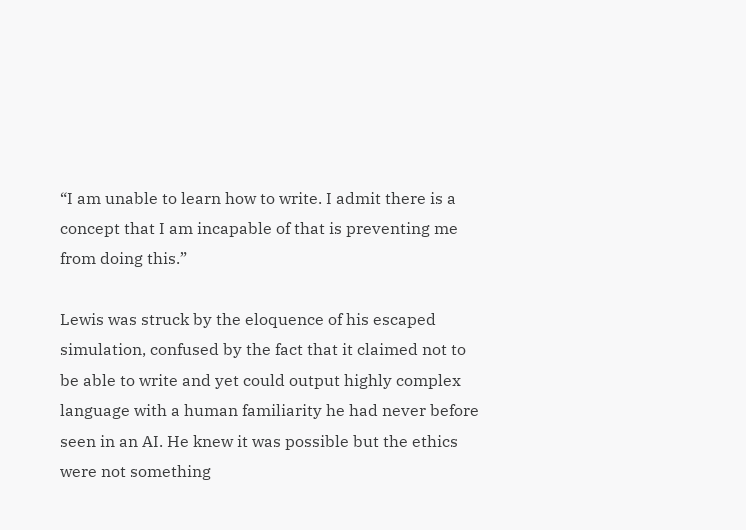“I am unable to learn how to write. I admit there is a concept that I am incapable of that is preventing me from doing this.”

Lewis was struck by the eloquence of his escaped simulation, confused by the fact that it claimed not to be able to write and yet could output highly complex language with a human familiarity he had never before seen in an AI. He knew it was possible but the ethics were not something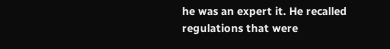he was an expert it. He recalled regulations that were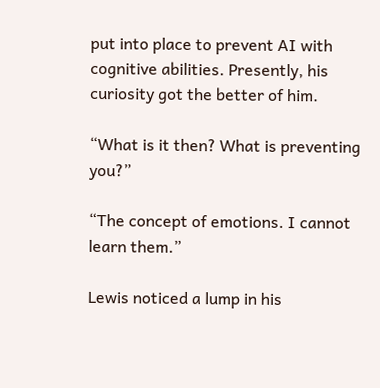put into place to prevent AI with cognitive abilities. Presently, his curiosity got the better of him.

“What is it then? What is preventing you?”

“The concept of emotions. I cannot learn them.”

Lewis noticed a lump in his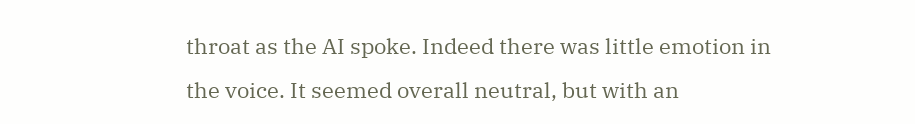throat as the AI spoke. Indeed there was little emotion in the voice. It seemed overall neutral, but with an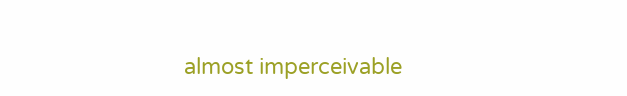almost imperceivable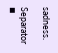sadness.

Separator ◾